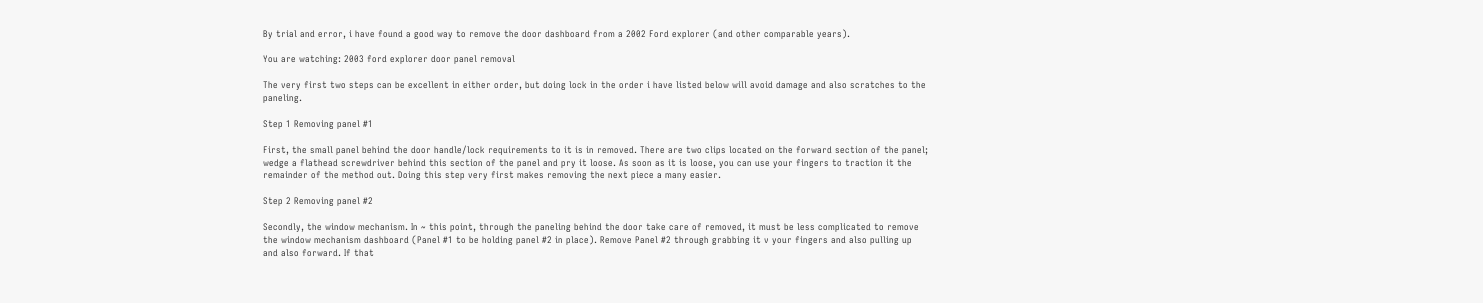By trial and error, i have found a good way to remove the door dashboard from a 2002 Ford explorer (and other comparable years).

You are watching: 2003 ford explorer door panel removal

The very first two steps can be excellent in either order, but doing lock in the order i have listed below will avoid damage and also scratches to the paneling.

Step 1 Removing panel #1

First, the small panel behind the door handle/lock requirements to it is in removed. There are two clips located on the forward section of the panel; wedge a flathead screwdriver behind this section of the panel and pry it loose. As soon as it is loose, you can use your fingers to traction it the remainder of the method out. Doing this step very first makes removing the next piece a many easier.

Step 2 Removing panel #2

Secondly, the window mechanism. In ~ this point, through the paneling behind the door take care of removed, it must be less complicated to remove the window mechanism dashboard (Panel #1 to be holding panel #2 in place). Remove Panel #2 through grabbing it v your fingers and also pulling up and also forward. If that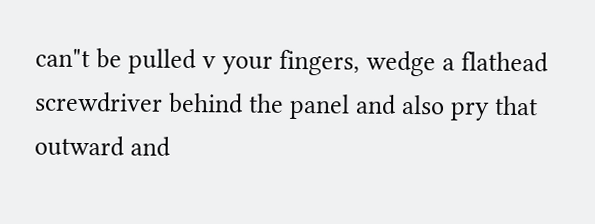can"t be pulled v your fingers, wedge a flathead screwdriver behind the panel and also pry that outward and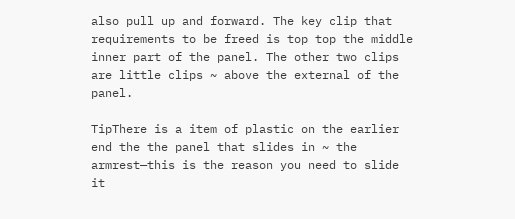also pull up and forward. The key clip that requirements to be freed is top top the middle inner part of the panel. The other two clips are little clips ~ above the external of the panel.

TipThere is a item of plastic on the earlier end the the panel that slides in ~ the armrest—this is the reason you need to slide it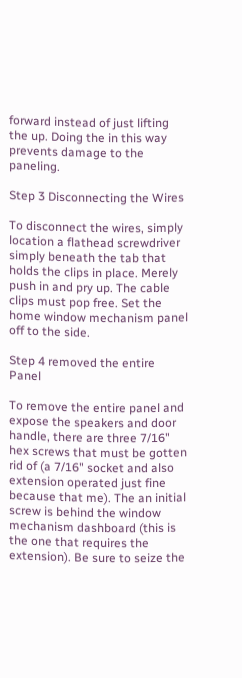forward instead of just lifting the up. Doing the in this way prevents damage to the paneling.

Step 3 Disconnecting the Wires

To disconnect the wires, simply location a flathead screwdriver simply beneath the tab that holds the clips in place. Merely push in and pry up. The cable clips must pop free. Set the home window mechanism panel off to the side.

Step 4 removed the entire Panel

To remove the entire panel and expose the speakers and door handle, there are three 7/16" hex screws that must be gotten rid of (a 7/16" socket and also extension operated just fine because that me). The an initial screw is behind the window mechanism dashboard (this is the one that requires the extension). Be sure to seize the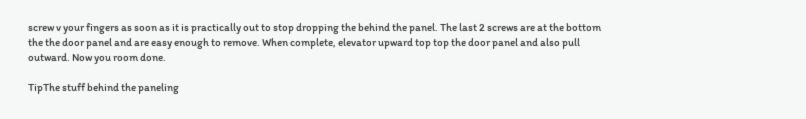screw v your fingers as soon as it is practically out to stop dropping the behind the panel. The last 2 screws are at the bottom the the door panel and are easy enough to remove. When complete, elevator upward top top the door panel and also pull outward. Now you room done.

TipThe stuff behind the paneling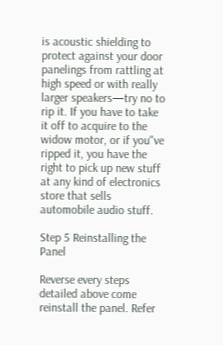is acoustic shielding to protect against your door panelings from rattling at high speed or with really larger speakers—try no to rip it. If you have to take it off to acquire to the widow motor, or if you"ve ripped it, you have the right to pick up new stuff at any kind of electronics store that sells automobile audio stuff.

Step 5 Reinstalling the Panel

Reverse every steps detailed above come reinstall the panel. Refer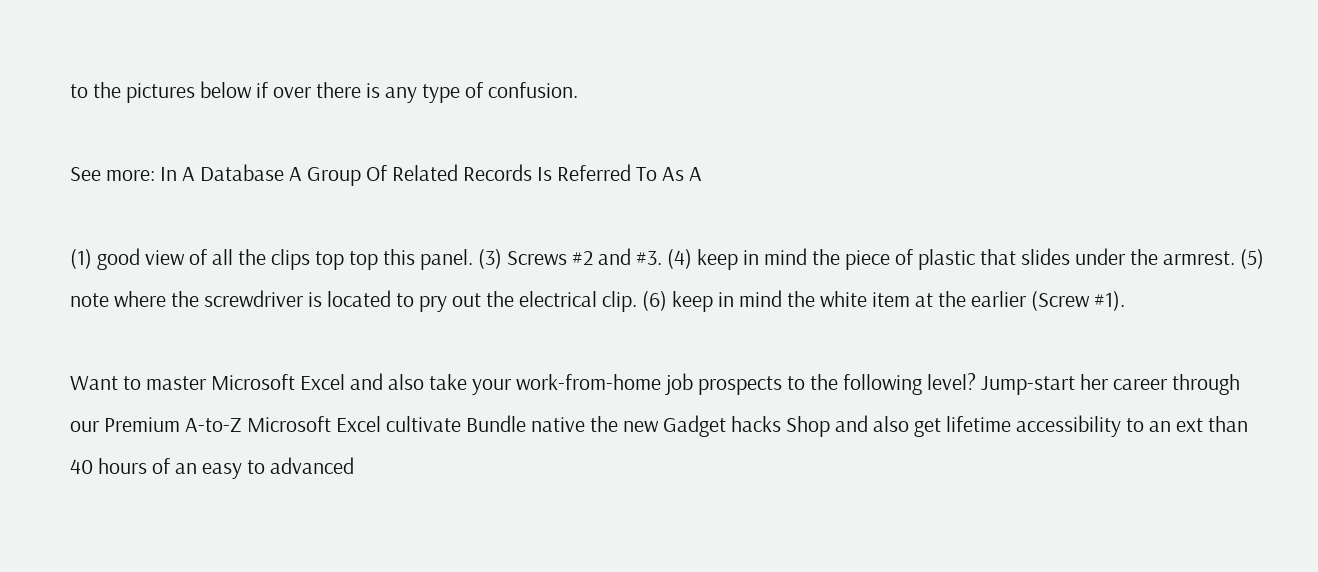to the pictures below if over there is any type of confusion.

See more: In A Database A Group Of Related Records Is Referred To As A

(1) good view of all the clips top top this panel. (3) Screws #2 and #3. (4) keep in mind the piece of plastic that slides under the armrest. (5) note where the screwdriver is located to pry out the electrical clip. (6) keep in mind the white item at the earlier (Screw #1).

Want to master Microsoft Excel and also take your work-from-home job prospects to the following level? Jump-start her career through our Premium A-to-Z Microsoft Excel cultivate Bundle native the new Gadget hacks Shop and also get lifetime accessibility to an ext than 40 hours of an easy to advanced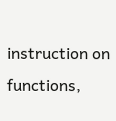instruction on functions,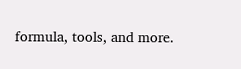formula, tools, and more.